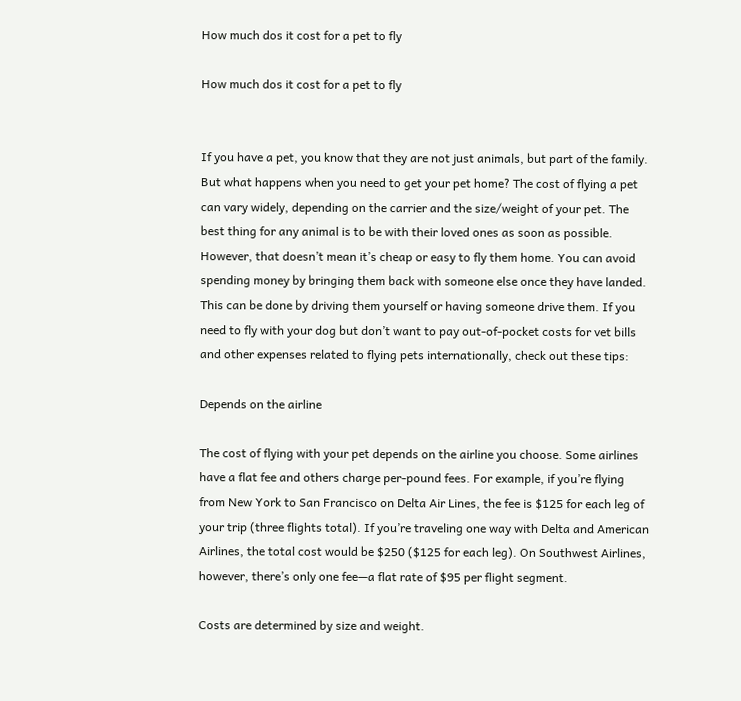How much dos it cost for a pet to fly

How much dos it cost for a pet to fly


If you have a pet, you know that they are not just animals, but part of the family. But what happens when you need to get your pet home? The cost of flying a pet can vary widely, depending on the carrier and the size/weight of your pet. The best thing for any animal is to be with their loved ones as soon as possible. However, that doesn’t mean it’s cheap or easy to fly them home. You can avoid spending money by bringing them back with someone else once they have landed. This can be done by driving them yourself or having someone drive them. If you need to fly with your dog but don’t want to pay out-of-pocket costs for vet bills and other expenses related to flying pets internationally, check out these tips:

Depends on the airline

The cost of flying with your pet depends on the airline you choose. Some airlines have a flat fee and others charge per-pound fees. For example, if you’re flying from New York to San Francisco on Delta Air Lines, the fee is $125 for each leg of your trip (three flights total). If you’re traveling one way with Delta and American Airlines, the total cost would be $250 ($125 for each leg). On Southwest Airlines, however, there’s only one fee—a flat rate of $95 per flight segment.

Costs are determined by size and weight.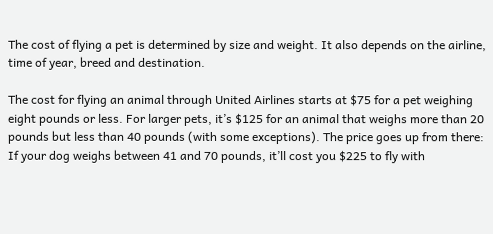The cost of flying a pet is determined by size and weight. It also depends on the airline, time of year, breed and destination.

The cost for flying an animal through United Airlines starts at $75 for a pet weighing eight pounds or less. For larger pets, it’s $125 for an animal that weighs more than 20 pounds but less than 40 pounds (with some exceptions). The price goes up from there: If your dog weighs between 41 and 70 pounds, it’ll cost you $225 to fly with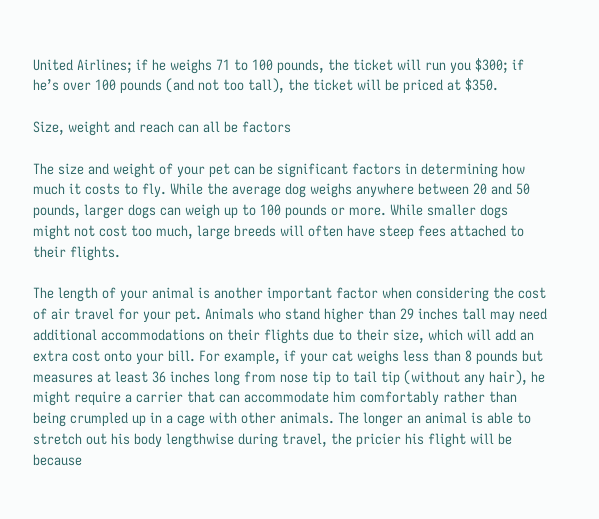United Airlines; if he weighs 71 to 100 pounds, the ticket will run you $300; if he’s over 100 pounds (and not too tall), the ticket will be priced at $350.

Size, weight and reach can all be factors

The size and weight of your pet can be significant factors in determining how much it costs to fly. While the average dog weighs anywhere between 20 and 50 pounds, larger dogs can weigh up to 100 pounds or more. While smaller dogs might not cost too much, large breeds will often have steep fees attached to their flights.

The length of your animal is another important factor when considering the cost of air travel for your pet. Animals who stand higher than 29 inches tall may need additional accommodations on their flights due to their size, which will add an extra cost onto your bill. For example, if your cat weighs less than 8 pounds but measures at least 36 inches long from nose tip to tail tip (without any hair), he might require a carrier that can accommodate him comfortably rather than being crumpled up in a cage with other animals. The longer an animal is able to stretch out his body lengthwise during travel, the pricier his flight will be because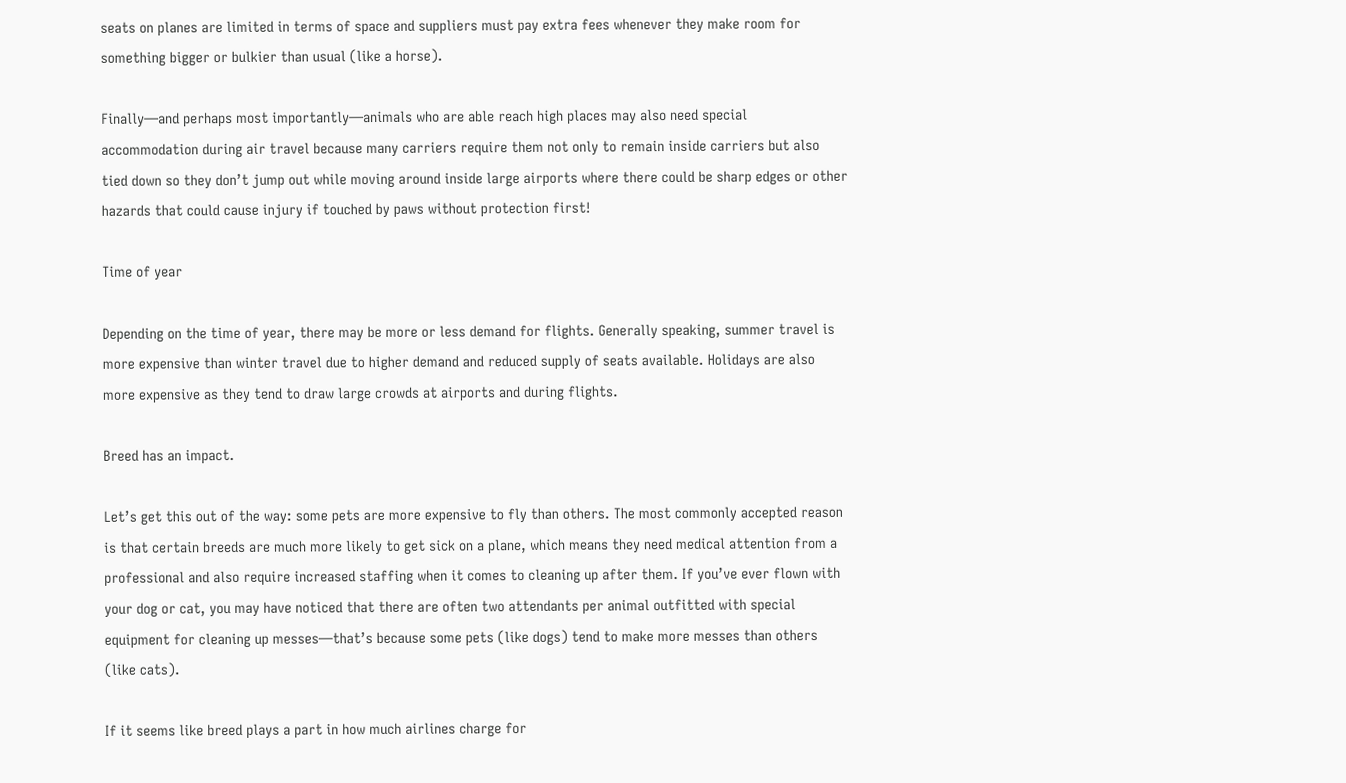seats on planes are limited in terms of space and suppliers must pay extra fees whenever they make room for something bigger or bulkier than usual (like a horse).

Finally—and perhaps most importantly—animals who are able reach high places may also need special accommodation during air travel because many carriers require them not only to remain inside carriers but also tied down so they don’t jump out while moving around inside large airports where there could be sharp edges or other hazards that could cause injury if touched by paws without protection first!

Time of year

Depending on the time of year, there may be more or less demand for flights. Generally speaking, summer travel is more expensive than winter travel due to higher demand and reduced supply of seats available. Holidays are also more expensive as they tend to draw large crowds at airports and during flights.

Breed has an impact.

Let’s get this out of the way: some pets are more expensive to fly than others. The most commonly accepted reason is that certain breeds are much more likely to get sick on a plane, which means they need medical attention from a professional and also require increased staffing when it comes to cleaning up after them. If you’ve ever flown with your dog or cat, you may have noticed that there are often two attendants per animal outfitted with special equipment for cleaning up messes—that’s because some pets (like dogs) tend to make more messes than others (like cats).

If it seems like breed plays a part in how much airlines charge for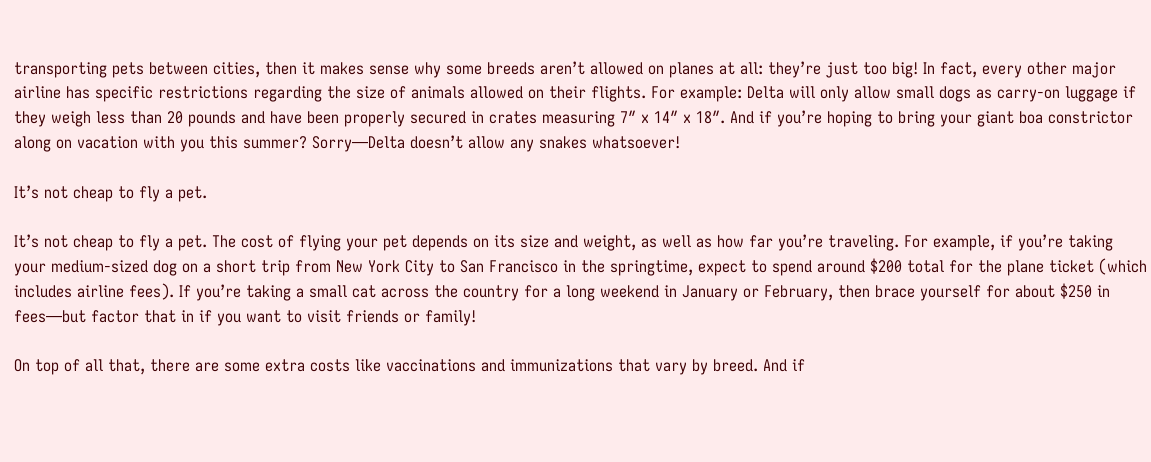transporting pets between cities, then it makes sense why some breeds aren’t allowed on planes at all: they’re just too big! In fact, every other major airline has specific restrictions regarding the size of animals allowed on their flights. For example: Delta will only allow small dogs as carry-on luggage if they weigh less than 20 pounds and have been properly secured in crates measuring 7″ x 14″ x 18″. And if you’re hoping to bring your giant boa constrictor along on vacation with you this summer? Sorry—Delta doesn’t allow any snakes whatsoever!

It’s not cheap to fly a pet.

It’s not cheap to fly a pet. The cost of flying your pet depends on its size and weight, as well as how far you’re traveling. For example, if you’re taking your medium-sized dog on a short trip from New York City to San Francisco in the springtime, expect to spend around $200 total for the plane ticket (which includes airline fees). If you’re taking a small cat across the country for a long weekend in January or February, then brace yourself for about $250 in fees—but factor that in if you want to visit friends or family!

On top of all that, there are some extra costs like vaccinations and immunizations that vary by breed. And if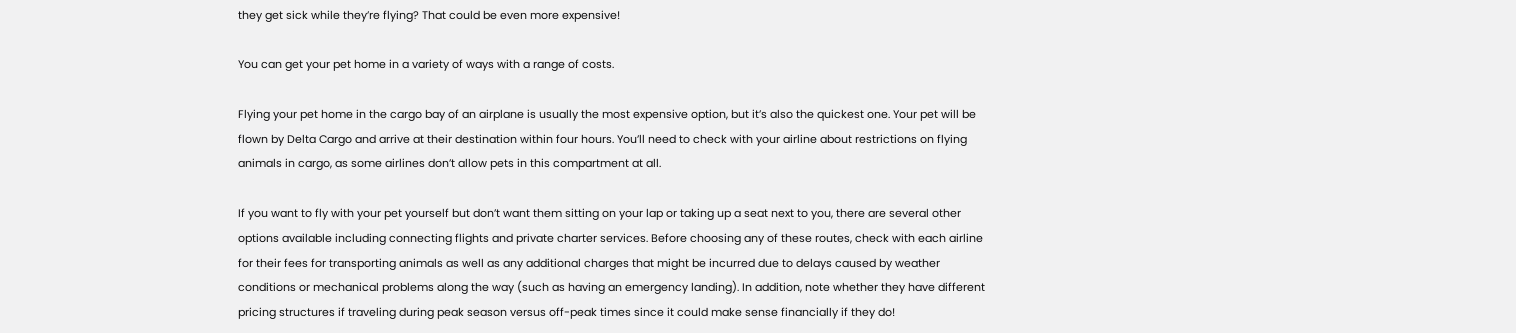they get sick while they’re flying? That could be even more expensive!

You can get your pet home in a variety of ways with a range of costs.

Flying your pet home in the cargo bay of an airplane is usually the most expensive option, but it’s also the quickest one. Your pet will be flown by Delta Cargo and arrive at their destination within four hours. You’ll need to check with your airline about restrictions on flying animals in cargo, as some airlines don’t allow pets in this compartment at all.

If you want to fly with your pet yourself but don’t want them sitting on your lap or taking up a seat next to you, there are several other options available including connecting flights and private charter services. Before choosing any of these routes, check with each airline for their fees for transporting animals as well as any additional charges that might be incurred due to delays caused by weather conditions or mechanical problems along the way (such as having an emergency landing). In addition, note whether they have different pricing structures if traveling during peak season versus off-peak times since it could make sense financially if they do!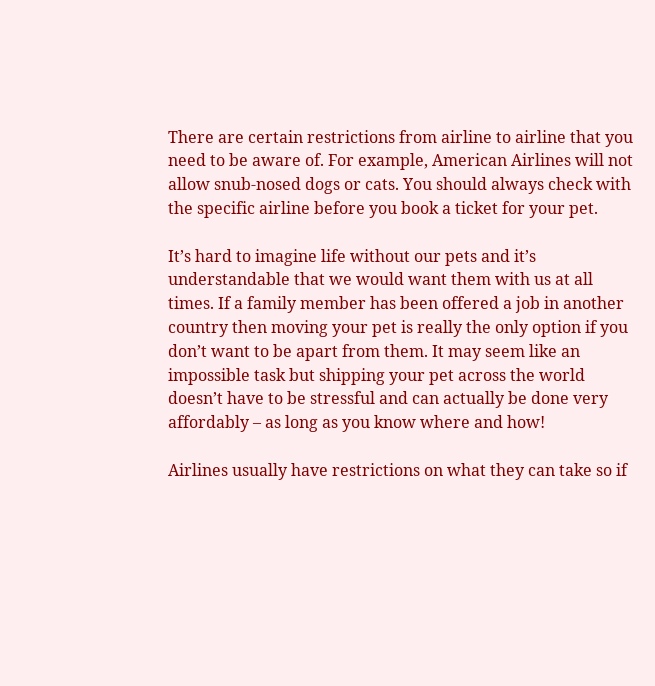There are certain restrictions from airline to airline that you need to be aware of. For example, American Airlines will not allow snub-nosed dogs or cats. You should always check with the specific airline before you book a ticket for your pet.

It’s hard to imagine life without our pets and it’s understandable that we would want them with us at all times. If a family member has been offered a job in another country then moving your pet is really the only option if you don’t want to be apart from them. It may seem like an impossible task but shipping your pet across the world doesn’t have to be stressful and can actually be done very affordably – as long as you know where and how!

Airlines usually have restrictions on what they can take so if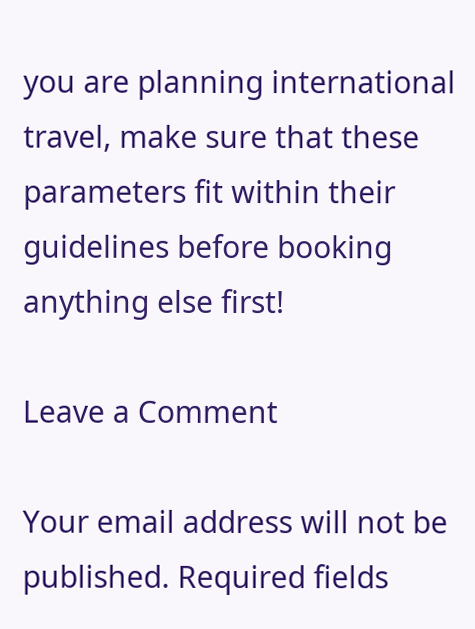you are planning international travel, make sure that these parameters fit within their guidelines before booking anything else first!

Leave a Comment

Your email address will not be published. Required fields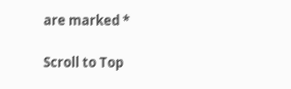are marked *

Scroll to Top